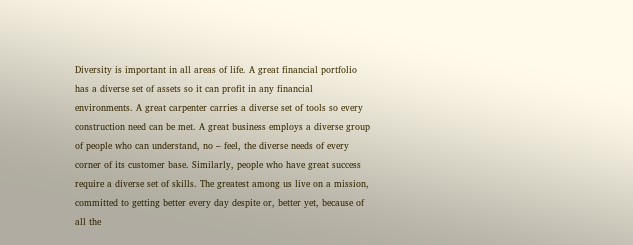Diversity is important in all areas of life. A great financial portfolio has a diverse set of assets so it can profit in any financial environments. A great carpenter carries a diverse set of tools so every construction need can be met. A great business employs a diverse group of people who can understand, no – feel, the diverse needs of every corner of its customer base. Similarly, people who have great success require a diverse set of skills. The greatest among us live on a mission, committed to getting better every day despite or, better yet, because of all the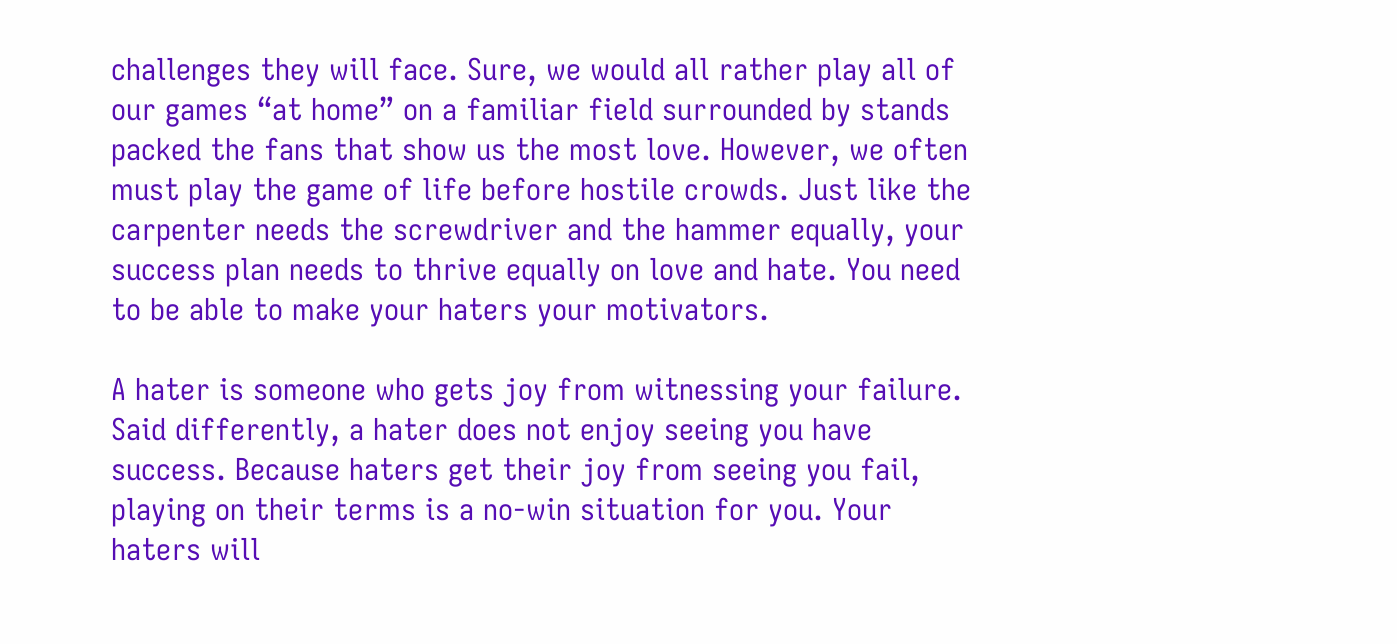challenges they will face. Sure, we would all rather play all of our games “at home” on a familiar field surrounded by stands packed the fans that show us the most love. However, we often must play the game of life before hostile crowds. Just like the carpenter needs the screwdriver and the hammer equally, your success plan needs to thrive equally on love and hate. You need to be able to make your haters your motivators.

A hater is someone who gets joy from witnessing your failure. Said differently, a hater does not enjoy seeing you have success. Because haters get their joy from seeing you fail, playing on their terms is a no-win situation for you. Your haters will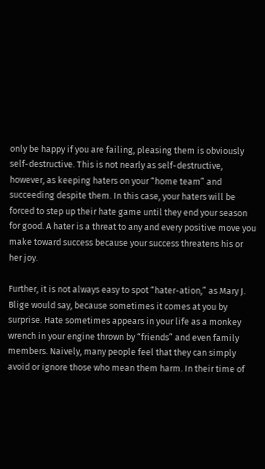only be happy if you are failing, pleasing them is obviously self-destructive. This is not nearly as self-destructive, however, as keeping haters on your “home team” and succeeding despite them. In this case, your haters will be forced to step up their hate game until they end your season for good. A hater is a threat to any and every positive move you make toward success because your success threatens his or her joy.

Further, it is not always easy to spot “hater-ation,” as Mary J. Blige would say, because sometimes it comes at you by surprise. Hate sometimes appears in your life as a monkey wrench in your engine thrown by “friends” and even family members. Naively, many people feel that they can simply avoid or ignore those who mean them harm. In their time of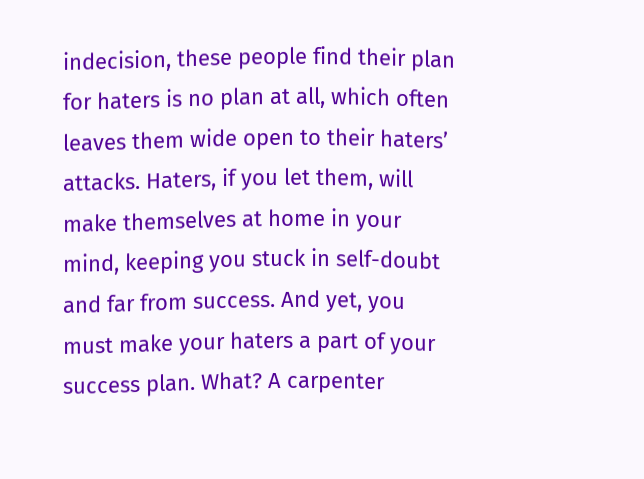indecision, these people find their plan for haters is no plan at all, which often leaves them wide open to their haters’ attacks. Haters, if you let them, will make themselves at home in your mind, keeping you stuck in self-doubt and far from success. And yet, you must make your haters a part of your success plan. What? A carpenter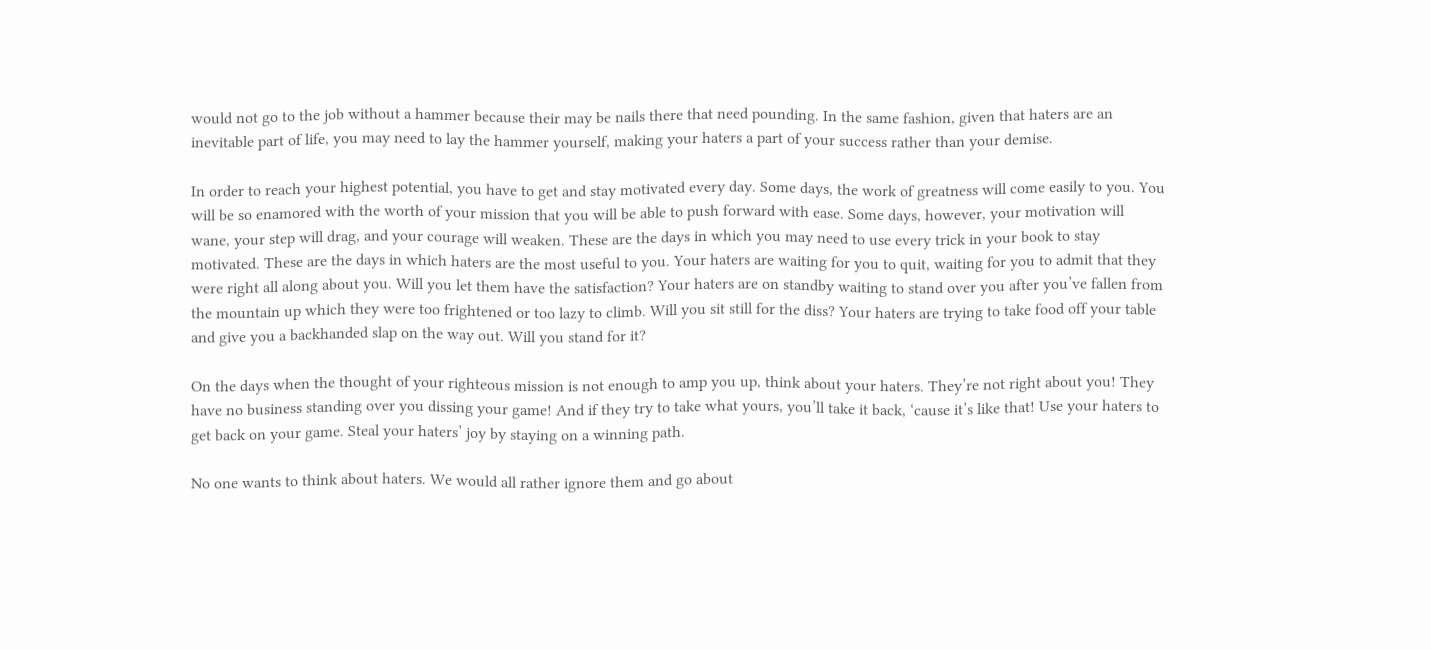would not go to the job without a hammer because their may be nails there that need pounding. In the same fashion, given that haters are an inevitable part of life, you may need to lay the hammer yourself, making your haters a part of your success rather than your demise.

In order to reach your highest potential, you have to get and stay motivated every day. Some days, the work of greatness will come easily to you. You will be so enamored with the worth of your mission that you will be able to push forward with ease. Some days, however, your motivation will wane, your step will drag, and your courage will weaken. These are the days in which you may need to use every trick in your book to stay motivated. These are the days in which haters are the most useful to you. Your haters are waiting for you to quit, waiting for you to admit that they were right all along about you. Will you let them have the satisfaction? Your haters are on standby waiting to stand over you after you’ve fallen from the mountain up which they were too frightened or too lazy to climb. Will you sit still for the diss? Your haters are trying to take food off your table and give you a backhanded slap on the way out. Will you stand for it?

On the days when the thought of your righteous mission is not enough to amp you up, think about your haters. They’re not right about you! They have no business standing over you dissing your game! And if they try to take what yours, you’ll take it back, ‘cause it’s like that! Use your haters to get back on your game. Steal your haters’ joy by staying on a winning path.

No one wants to think about haters. We would all rather ignore them and go about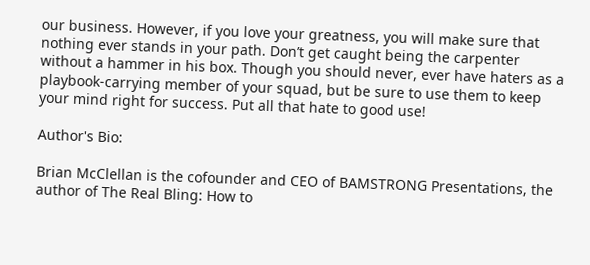our business. However, if you love your greatness, you will make sure that nothing ever stands in your path. Don’t get caught being the carpenter without a hammer in his box. Though you should never, ever have haters as a playbook-carrying member of your squad, but be sure to use them to keep your mind right for success. Put all that hate to good use!

Author's Bio:

Brian McClellan is the cofounder and CEO of BAMSTRONG Presentations, the author of The Real Bling: How to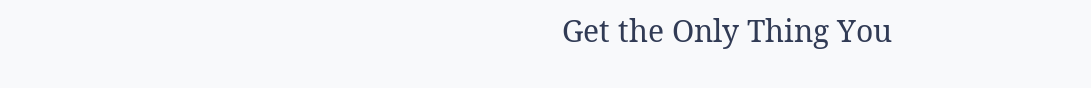Get the Only Thing You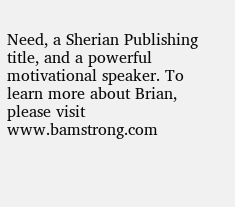Need, a Sherian Publishing title, and a powerful motivational speaker. To learn more about Brian, please visit www.bamstrong.com